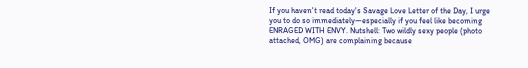If you haven't read today's Savage Love Letter of the Day, I urge you to do so immediately—especially if you feel like becoming ENRAGED WITH ENVY. Nutshell: Two wildly sexy people (photo attached, OMG) are complaining because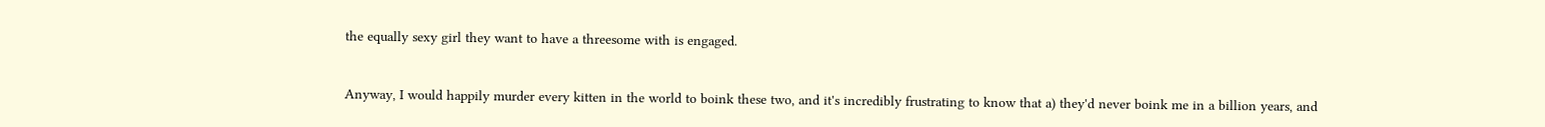the equally sexy girl they want to have a threesome with is engaged.


Anyway, I would happily murder every kitten in the world to boink these two, and it's incredibly frustrating to know that a) they'd never boink me in a billion years, and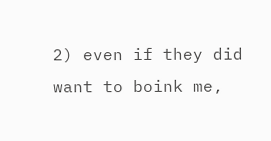2) even if they did want to boink me,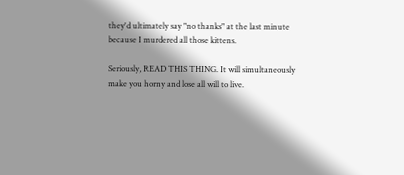they'd ultimately say "no thanks" at the last minute because I murdered all those kittens.

Seriously, READ THIS THING. It will simultaneously make you horny and lose all will to live.